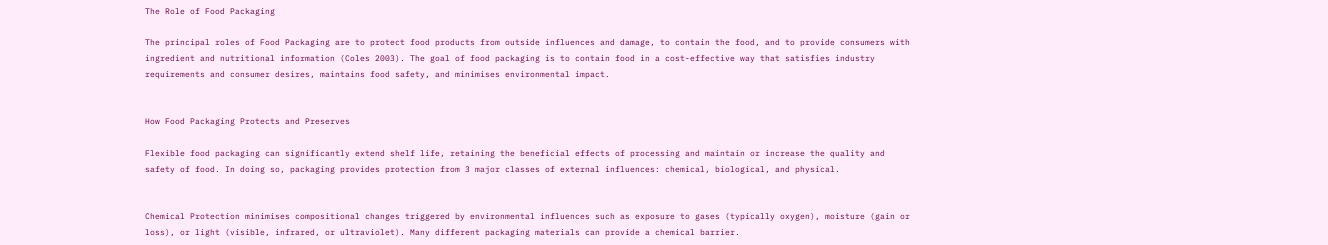The Role of Food Packaging

The principal roles of Food Packaging are to protect food products from outside influences and damage, to contain the food, and to provide consumers with ingredient and nutritional information (Coles 2003). The goal of food packaging is to contain food in a cost-effective way that satisfies industry requirements and consumer desires, maintains food safety, and minimises environmental impact.


How Food Packaging Protects and Preserves

Flexible food packaging can significantly extend shelf life, retaining the beneficial effects of processing and maintain or increase the quality and safety of food. In doing so, packaging provides protection from 3 major classes of external influences: chemical, biological, and physical.


Chemical Protection minimises compositional changes triggered by environmental influences such as exposure to gases (typically oxygen), moisture (gain or loss), or light (visible, infrared, or ultraviolet). Many different packaging materials can provide a chemical barrier.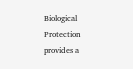Biological Protection provides a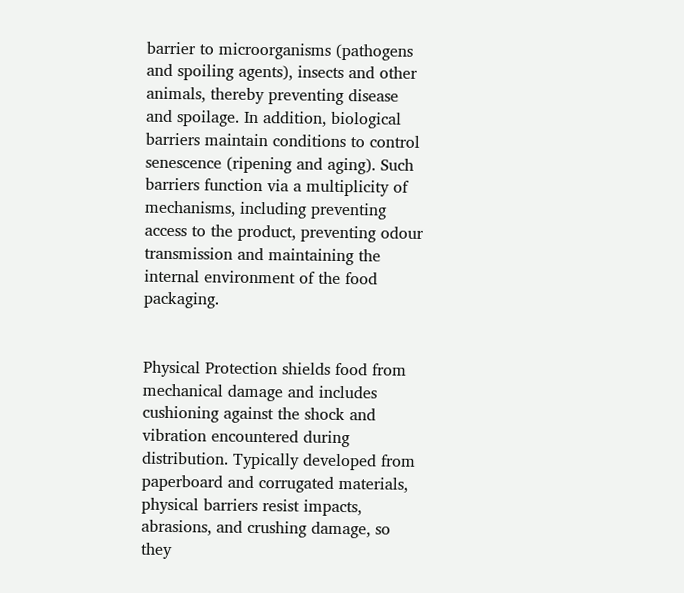barrier to microorganisms (pathogens and spoiling agents), insects and other animals, thereby preventing disease and spoilage. In addition, biological barriers maintain conditions to control senescence (ripening and aging). Such barriers function via a multiplicity of mechanisms, including preventing access to the product, preventing odour transmission and maintaining the internal environment of the food packaging.


Physical Protection shields food from mechanical damage and includes cushioning against the shock and vibration encountered during distribution. Typically developed from paperboard and corrugated materials, physical barriers resist impacts, abrasions, and crushing damage, so they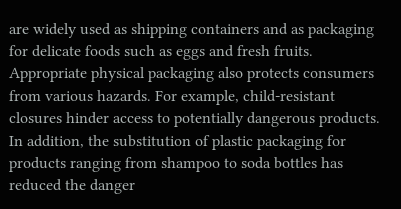are widely used as shipping containers and as packaging for delicate foods such as eggs and fresh fruits. Appropriate physical packaging also protects consumers from various hazards. For example, child-resistant closures hinder access to potentially dangerous products. In addition, the substitution of plastic packaging for products ranging from shampoo to soda bottles has reduced the danger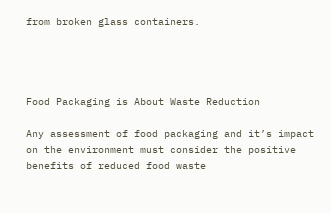from broken glass containers.




Food Packaging is About Waste Reduction

Any assessment of food packaging and it’s impact on the environment must consider the positive benefits of reduced food waste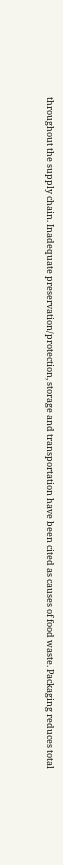throughout the supply chain. Inadequate preservation/protection, storage and transportation have been cited as causes of food waste. Packaging reduces total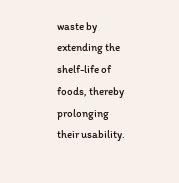waste by extending the shelf-life of foods, thereby prolonging their usability.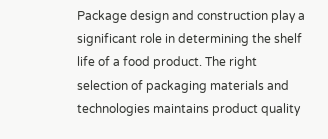Package design and construction play a significant role in determining the shelf life of a food product. The right selection of packaging materials and technologies maintains product quality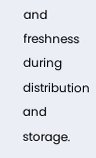and freshness during distribution and storage.